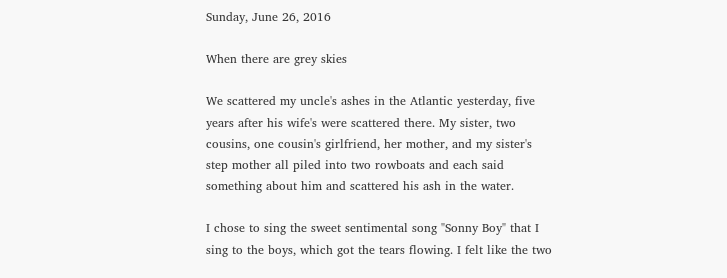Sunday, June 26, 2016

When there are grey skies

We scattered my uncle's ashes in the Atlantic yesterday, five years after his wife's were scattered there. My sister, two cousins, one cousin's girlfriend, her mother, and my sister's step mother all piled into two rowboats and each said something about him and scattered his ash in the water.

I chose to sing the sweet sentimental song "Sonny Boy" that I sing to the boys, which got the tears flowing. I felt like the two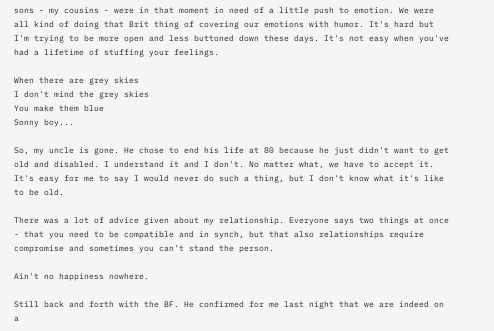sons - my cousins - were in that moment in need of a little push to emotion. We were all kind of doing that Brit thing of covering our emotions with humor. It's hard but I'm trying to be more open and less buttoned down these days. It's not easy when you've had a lifetime of stuffing your feelings.

When there are grey skies
I don't mind the grey skies
You make them blue
Sonny boy...

So, my uncle is gone. He chose to end his life at 80 because he just didn't want to get old and disabled. I understand it and I don't. No matter what, we have to accept it. It's easy for me to say I would never do such a thing, but I don't know what it's like to be old.

There was a lot of advice given about my relationship. Everyone says two things at once - that you need to be compatible and in synch, but that also relationships require compromise and sometimes you can't stand the person.

Ain't no happiness nowhere.

Still back and forth with the BF. He confirmed for me last night that we are indeed on a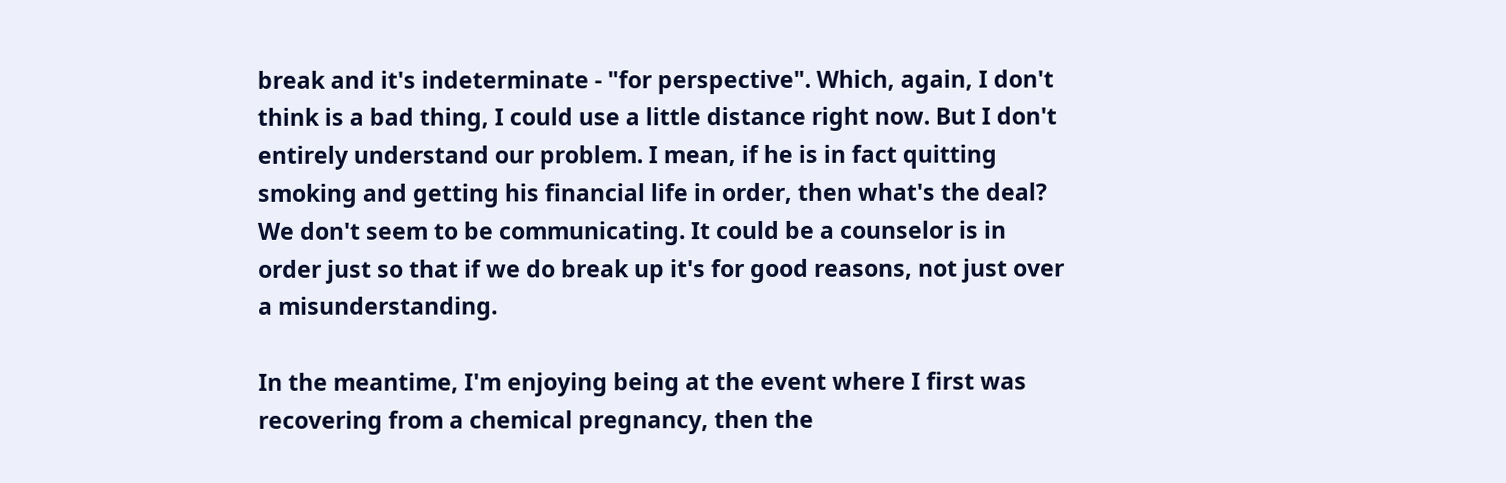break and it's indeterminate - "for perspective". Which, again, I don't think is a bad thing, I could use a little distance right now. But I don't entirely understand our problem. I mean, if he is in fact quitting smoking and getting his financial life in order, then what's the deal? We don't seem to be communicating. It could be a counselor is in order just so that if we do break up it's for good reasons, not just over a misunderstanding.

In the meantime, I'm enjoying being at the event where I first was recovering from a chemical pregnancy, then the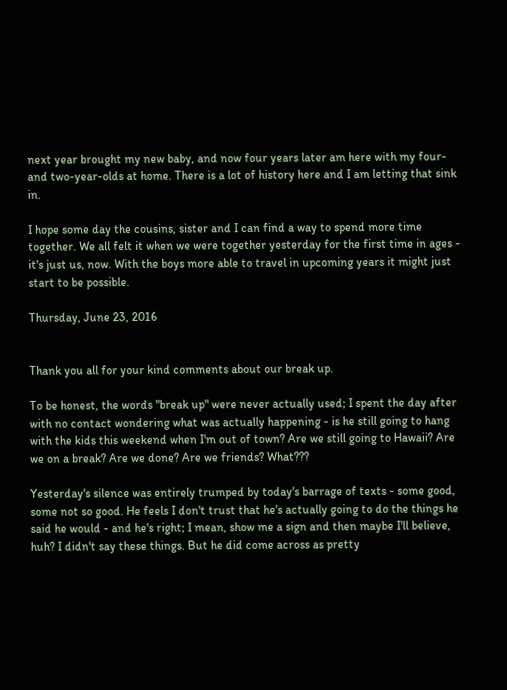next year brought my new baby, and now four years later am here with my four- and two-year-olds at home. There is a lot of history here and I am letting that sink in.

I hope some day the cousins, sister and I can find a way to spend more time together. We all felt it when we were together yesterday for the first time in ages - it's just us, now. With the boys more able to travel in upcoming years it might just start to be possible.

Thursday, June 23, 2016


Thank you all for your kind comments about our break up.

To be honest, the words "break up" were never actually used; I spent the day after with no contact wondering what was actually happening - is he still going to hang with the kids this weekend when I'm out of town? Are we still going to Hawaii? Are we on a break? Are we done? Are we friends? What???

Yesterday's silence was entirely trumped by today's barrage of texts - some good, some not so good. He feels I don't trust that he's actually going to do the things he said he would - and he's right; I mean, show me a sign and then maybe I'll believe, huh? I didn't say these things. But he did come across as pretty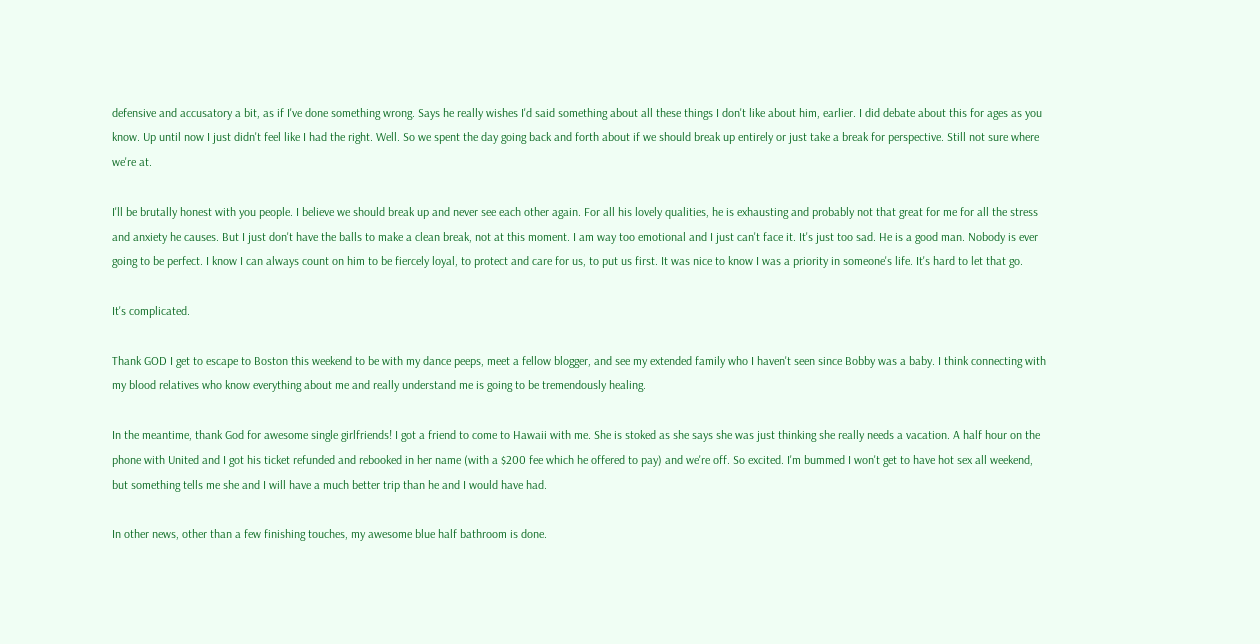defensive and accusatory a bit, as if I've done something wrong. Says he really wishes I'd said something about all these things I don't like about him, earlier. I did debate about this for ages as you know. Up until now I just didn't feel like I had the right. Well. So we spent the day going back and forth about if we should break up entirely or just take a break for perspective. Still not sure where we're at.

I'll be brutally honest with you people. I believe we should break up and never see each other again. For all his lovely qualities, he is exhausting and probably not that great for me for all the stress and anxiety he causes. But I just don't have the balls to make a clean break, not at this moment. I am way too emotional and I just can't face it. It's just too sad. He is a good man. Nobody is ever going to be perfect. I know I can always count on him to be fiercely loyal, to protect and care for us, to put us first. It was nice to know I was a priority in someone's life. It's hard to let that go.

It's complicated.

Thank GOD I get to escape to Boston this weekend to be with my dance peeps, meet a fellow blogger, and see my extended family who I haven't seen since Bobby was a baby. I think connecting with my blood relatives who know everything about me and really understand me is going to be tremendously healing.

In the meantime, thank God for awesome single girlfriends! I got a friend to come to Hawaii with me. She is stoked as she says she was just thinking she really needs a vacation. A half hour on the phone with United and I got his ticket refunded and rebooked in her name (with a $200 fee which he offered to pay) and we're off. So excited. I'm bummed I won't get to have hot sex all weekend, but something tells me she and I will have a much better trip than he and I would have had.

In other news, other than a few finishing touches, my awesome blue half bathroom is done.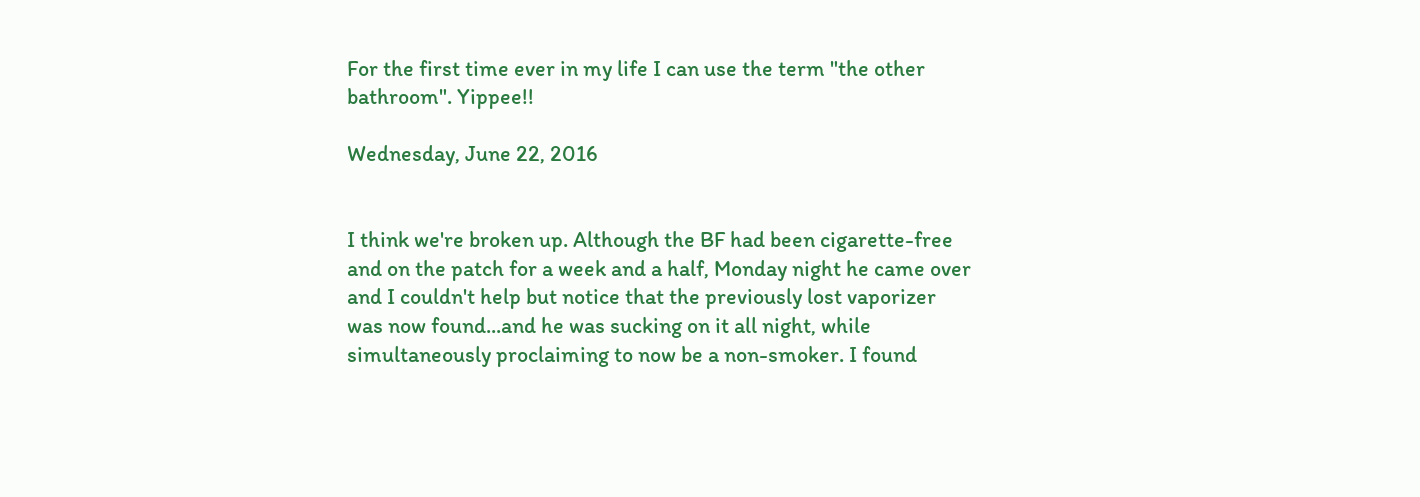For the first time ever in my life I can use the term "the other bathroom". Yippee!!

Wednesday, June 22, 2016


I think we're broken up. Although the BF had been cigarette-free and on the patch for a week and a half, Monday night he came over and I couldn't help but notice that the previously lost vaporizer was now found...and he was sucking on it all night, while simultaneously proclaiming to now be a non-smoker. I found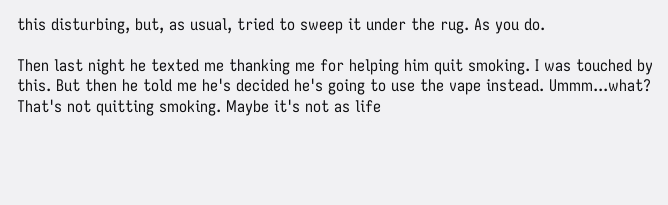this disturbing, but, as usual, tried to sweep it under the rug. As you do.

Then last night he texted me thanking me for helping him quit smoking. I was touched by this. But then he told me he's decided he's going to use the vape instead. Ummm...what? That's not quitting smoking. Maybe it's not as life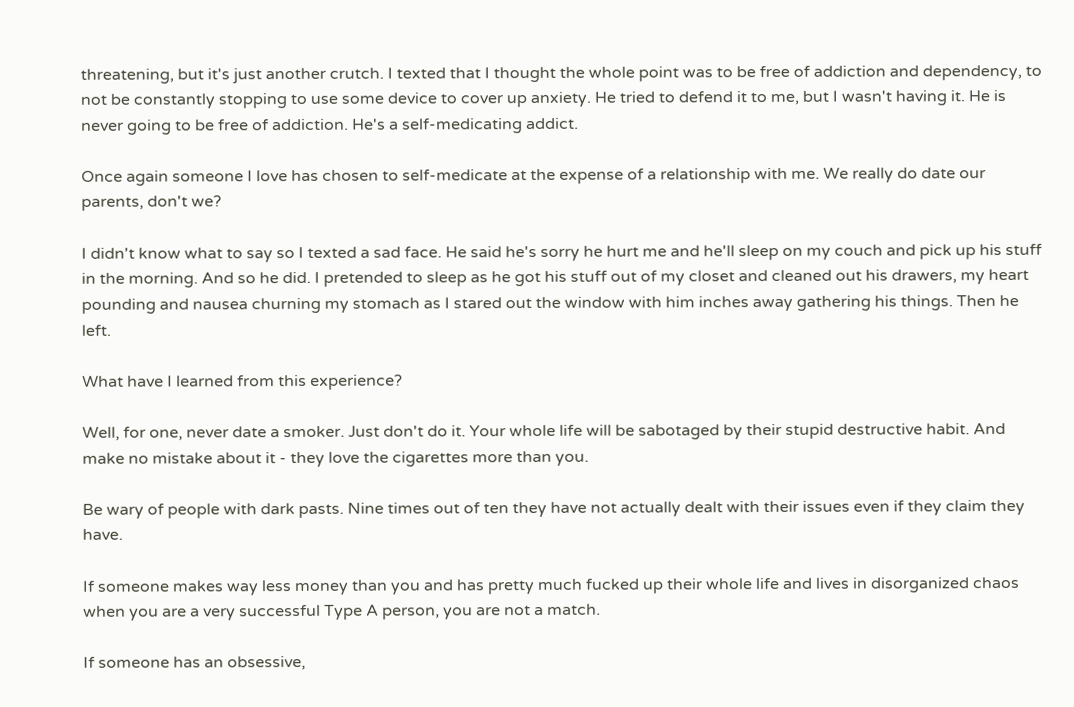threatening, but it's just another crutch. I texted that I thought the whole point was to be free of addiction and dependency, to not be constantly stopping to use some device to cover up anxiety. He tried to defend it to me, but I wasn't having it. He is never going to be free of addiction. He's a self-medicating addict.

Once again someone I love has chosen to self-medicate at the expense of a relationship with me. We really do date our parents, don't we?

I didn't know what to say so I texted a sad face. He said he's sorry he hurt me and he'll sleep on my couch and pick up his stuff in the morning. And so he did. I pretended to sleep as he got his stuff out of my closet and cleaned out his drawers, my heart pounding and nausea churning my stomach as I stared out the window with him inches away gathering his things. Then he left.

What have I learned from this experience?

Well, for one, never date a smoker. Just don't do it. Your whole life will be sabotaged by their stupid destructive habit. And make no mistake about it - they love the cigarettes more than you.

Be wary of people with dark pasts. Nine times out of ten they have not actually dealt with their issues even if they claim they have.

If someone makes way less money than you and has pretty much fucked up their whole life and lives in disorganized chaos when you are a very successful Type A person, you are not a match.

If someone has an obsessive,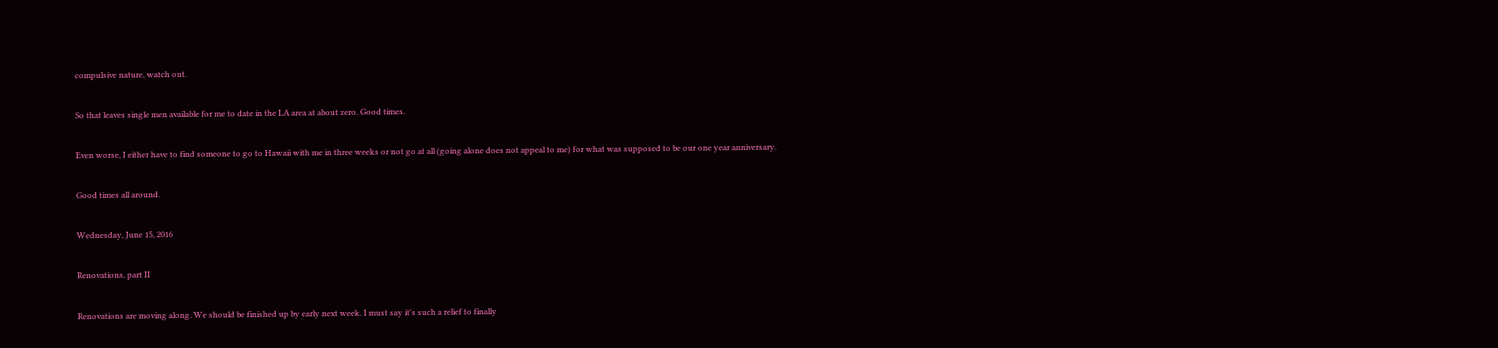compulsive nature, watch out.

So that leaves single men available for me to date in the LA area at about zero. Good times.

Even worse, I either have to find someone to go to Hawaii with me in three weeks or not go at all (going alone does not appeal to me) for what was supposed to be our one year anniversary.

Good times all around.

Wednesday, June 15, 2016

Renovations, part II

Renovations are moving along. We should be finished up by early next week. I must say it's such a relief to finally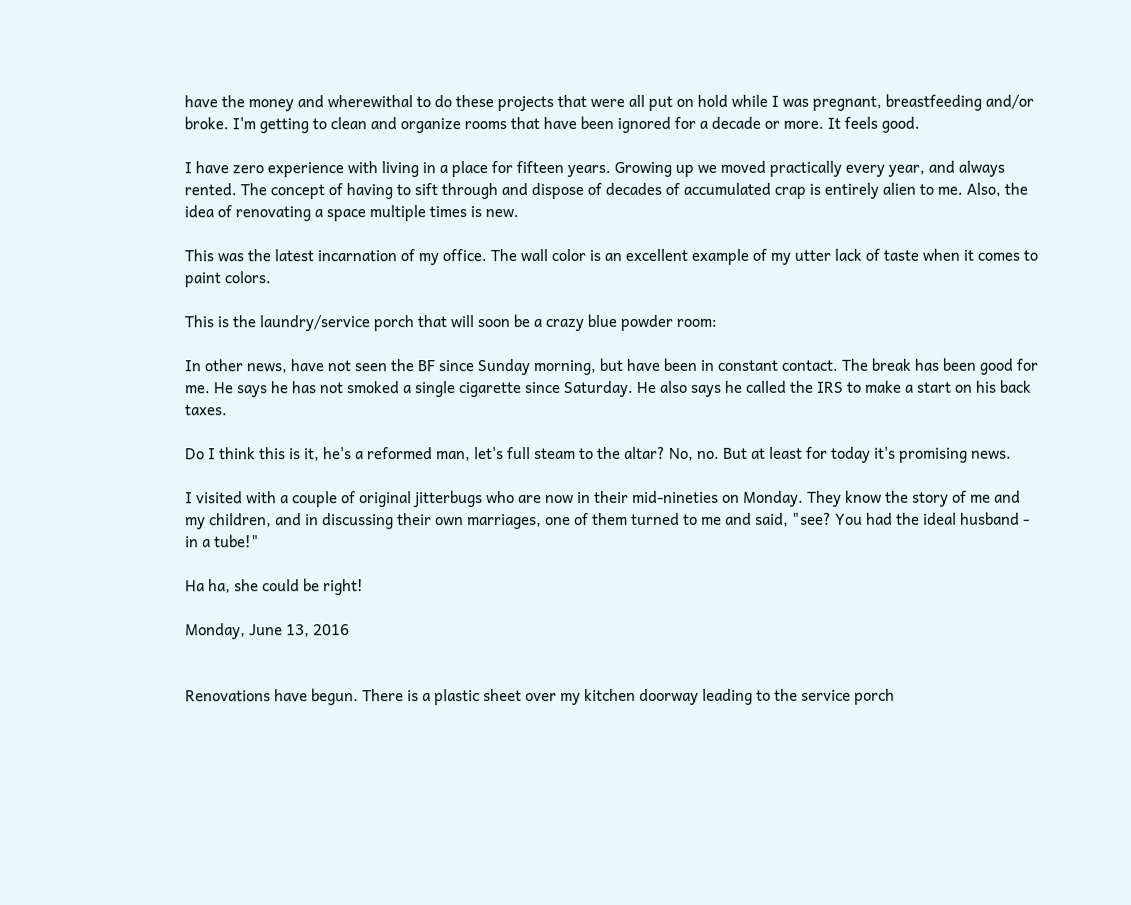have the money and wherewithal to do these projects that were all put on hold while I was pregnant, breastfeeding and/or broke. I'm getting to clean and organize rooms that have been ignored for a decade or more. It feels good.

I have zero experience with living in a place for fifteen years. Growing up we moved practically every year, and always rented. The concept of having to sift through and dispose of decades of accumulated crap is entirely alien to me. Also, the idea of renovating a space multiple times is new.

This was the latest incarnation of my office. The wall color is an excellent example of my utter lack of taste when it comes to paint colors.

This is the laundry/service porch that will soon be a crazy blue powder room:

In other news, have not seen the BF since Sunday morning, but have been in constant contact. The break has been good for me. He says he has not smoked a single cigarette since Saturday. He also says he called the IRS to make a start on his back taxes.

Do I think this is it, he's a reformed man, let's full steam to the altar? No, no. But at least for today it's promising news.

I visited with a couple of original jitterbugs who are now in their mid-nineties on Monday. They know the story of me and my children, and in discussing their own marriages, one of them turned to me and said, "see? You had the ideal husband - in a tube!"

Ha ha, she could be right!

Monday, June 13, 2016


Renovations have begun. There is a plastic sheet over my kitchen doorway leading to the service porch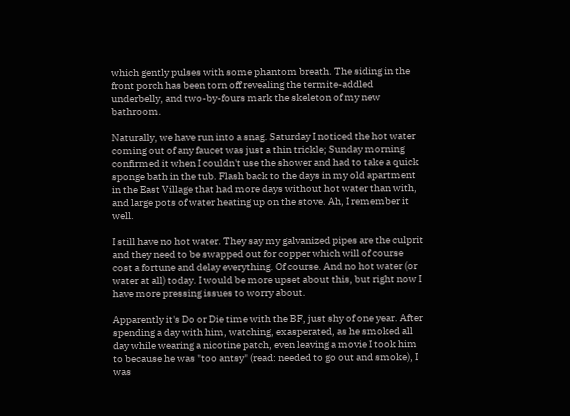which gently pulses with some phantom breath. The siding in the front porch has been torn off revealing the termite-addled underbelly, and two-by-fours mark the skeleton of my new bathroom.

Naturally, we have run into a snag. Saturday I noticed the hot water coming out of any faucet was just a thin trickle; Sunday morning confirmed it when I couldn't use the shower and had to take a quick sponge bath in the tub. Flash back to the days in my old apartment in the East Village that had more days without hot water than with, and large pots of water heating up on the stove. Ah, I remember it well.

I still have no hot water. They say my galvanized pipes are the culprit and they need to be swapped out for copper which will of course cost a fortune and delay everything. Of course. And no hot water (or water at all) today. I would be more upset about this, but right now I have more pressing issues to worry about.

Apparently it's Do or Die time with the BF, just shy of one year. After spending a day with him, watching, exasperated, as he smoked all day while wearing a nicotine patch, even leaving a movie I took him to because he was "too antsy" (read: needed to go out and smoke), I was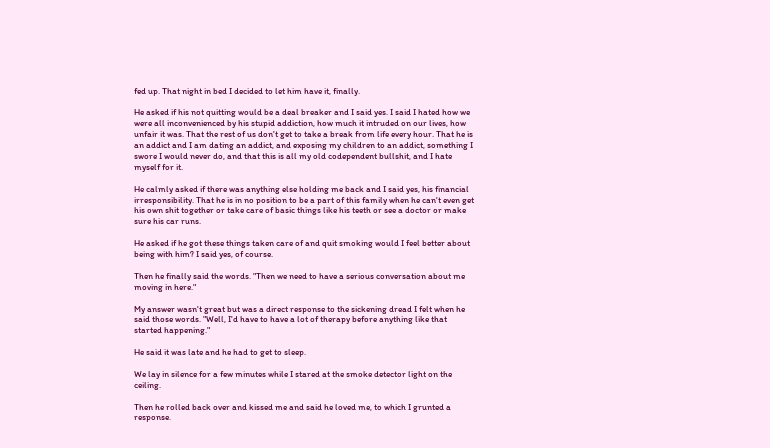fed up. That night in bed I decided to let him have it, finally.

He asked if his not quitting would be a deal breaker and I said yes. I said I hated how we were all inconvenienced by his stupid addiction, how much it intruded on our lives, how unfair it was. That the rest of us don't get to take a break from life every hour. That he is an addict and I am dating an addict, and exposing my children to an addict, something I swore I would never do, and that this is all my old codependent bullshit, and I hate myself for it.

He calmly asked if there was anything else holding me back and I said yes, his financial irresponsibility. That he is in no position to be a part of this family when he can't even get his own shit together or take care of basic things like his teeth or see a doctor or make sure his car runs.

He asked if he got these things taken care of and quit smoking would I feel better about being with him? I said yes, of course.

Then he finally said the words. "Then we need to have a serious conversation about me moving in here."

My answer wasn't great but was a direct response to the sickening dread I felt when he said those words. "Well, I'd have to have a lot of therapy before anything like that started happening."

He said it was late and he had to get to sleep.

We lay in silence for a few minutes while I stared at the smoke detector light on the ceiling.

Then he rolled back over and kissed me and said he loved me, to which I grunted a response.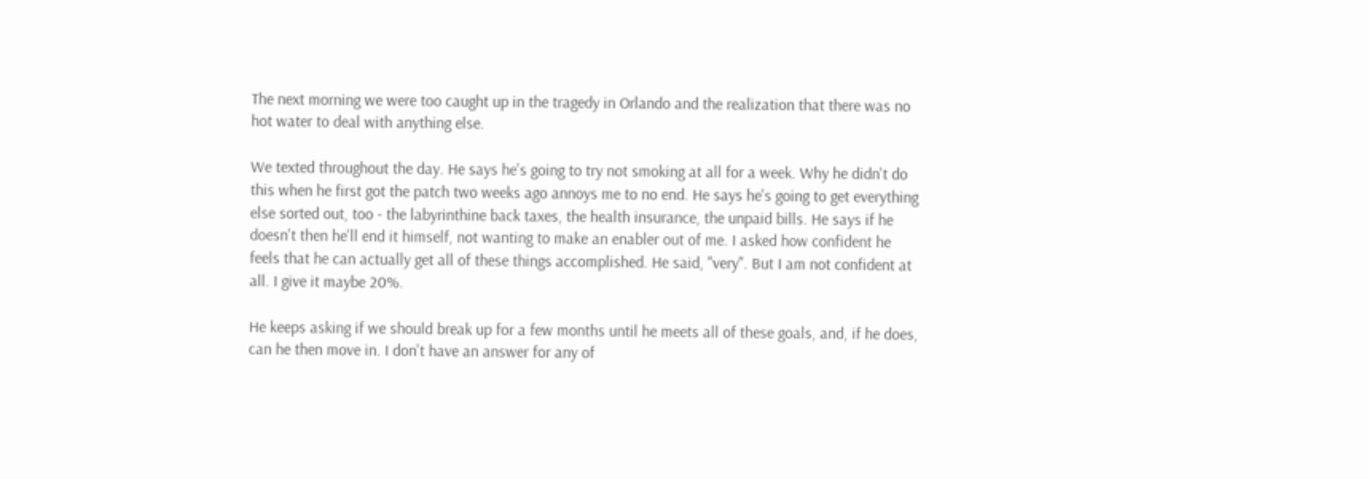The next morning we were too caught up in the tragedy in Orlando and the realization that there was no hot water to deal with anything else.

We texted throughout the day. He says he's going to try not smoking at all for a week. Why he didn't do this when he first got the patch two weeks ago annoys me to no end. He says he's going to get everything else sorted out, too - the labyrinthine back taxes, the health insurance, the unpaid bills. He says if he doesn't then he'll end it himself, not wanting to make an enabler out of me. I asked how confident he feels that he can actually get all of these things accomplished. He said, "very". But I am not confident at all. I give it maybe 20%.

He keeps asking if we should break up for a few months until he meets all of these goals, and, if he does, can he then move in. I don't have an answer for any of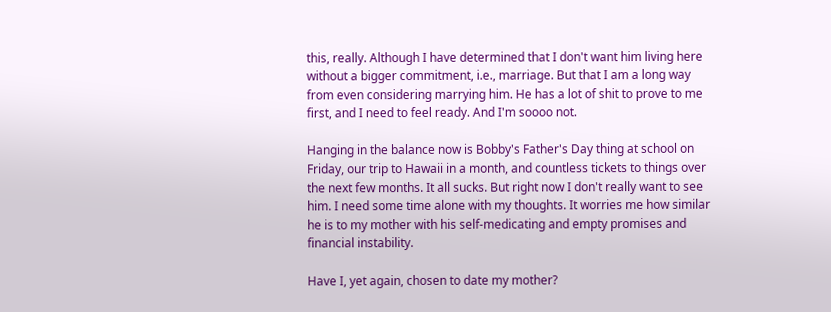this, really. Although I have determined that I don't want him living here without a bigger commitment, i.e., marriage. But that I am a long way from even considering marrying him. He has a lot of shit to prove to me first, and I need to feel ready. And I'm soooo not.

Hanging in the balance now is Bobby's Father's Day thing at school on Friday, our trip to Hawaii in a month, and countless tickets to things over the next few months. It all sucks. But right now I don't really want to see him. I need some time alone with my thoughts. It worries me how similar he is to my mother with his self-medicating and empty promises and financial instability.

Have I, yet again, chosen to date my mother?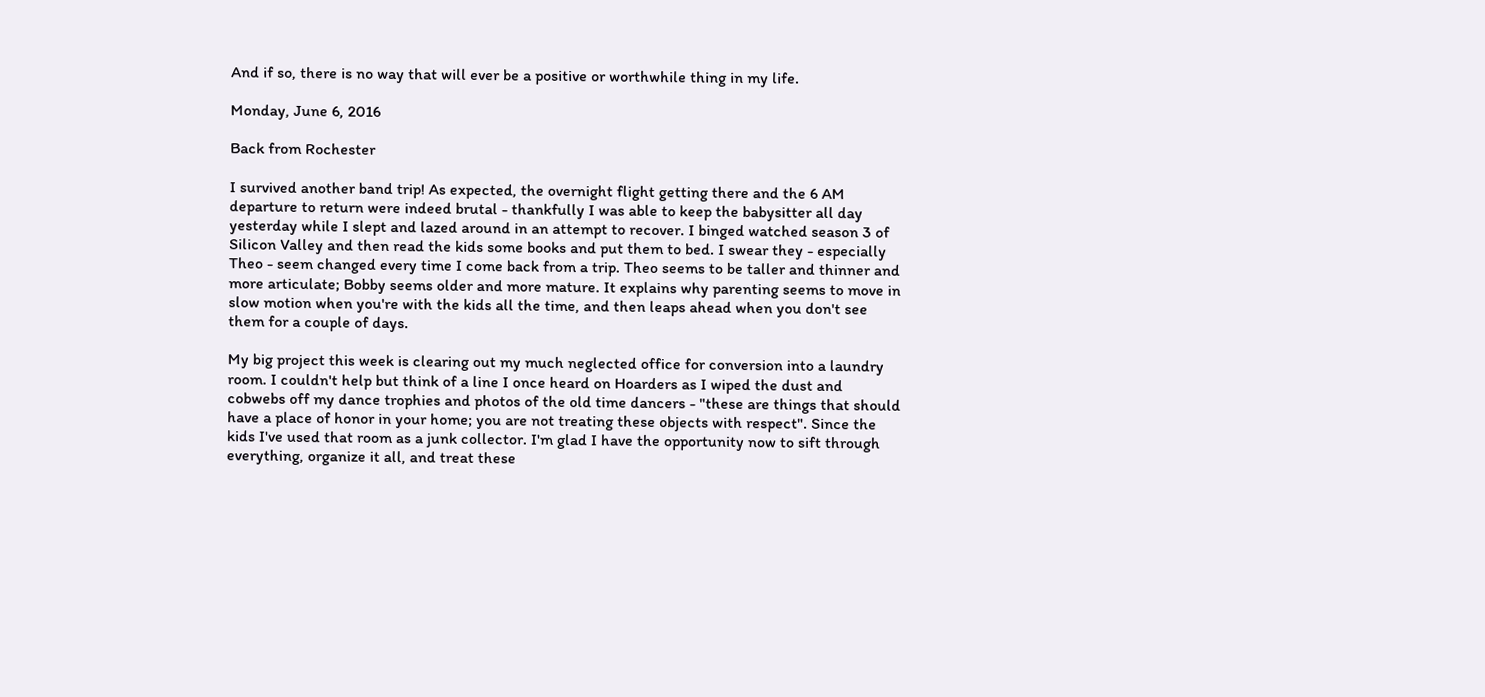And if so, there is no way that will ever be a positive or worthwhile thing in my life.

Monday, June 6, 2016

Back from Rochester

I survived another band trip! As expected, the overnight flight getting there and the 6 AM departure to return were indeed brutal - thankfully I was able to keep the babysitter all day yesterday while I slept and lazed around in an attempt to recover. I binged watched season 3 of Silicon Valley and then read the kids some books and put them to bed. I swear they - especially Theo - seem changed every time I come back from a trip. Theo seems to be taller and thinner and more articulate; Bobby seems older and more mature. It explains why parenting seems to move in slow motion when you're with the kids all the time, and then leaps ahead when you don't see them for a couple of days.

My big project this week is clearing out my much neglected office for conversion into a laundry room. I couldn't help but think of a line I once heard on Hoarders as I wiped the dust and cobwebs off my dance trophies and photos of the old time dancers - "these are things that should have a place of honor in your home; you are not treating these objects with respect". Since the kids I've used that room as a junk collector. I'm glad I have the opportunity now to sift through everything, organize it all, and treat these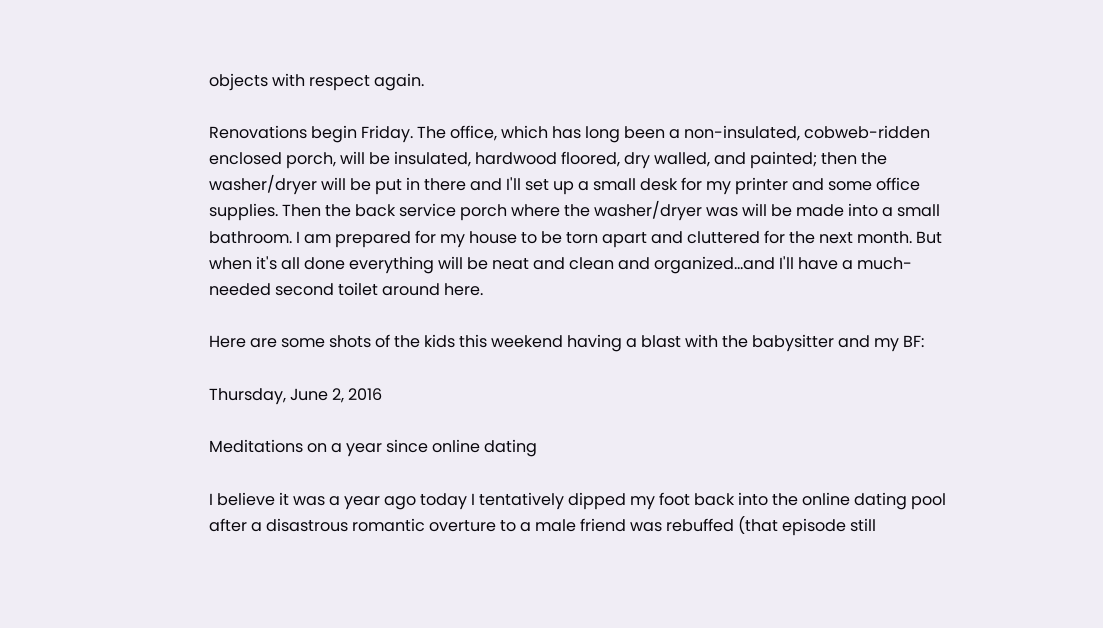objects with respect again.

Renovations begin Friday. The office, which has long been a non-insulated, cobweb-ridden enclosed porch, will be insulated, hardwood floored, dry walled, and painted; then the washer/dryer will be put in there and I'll set up a small desk for my printer and some office supplies. Then the back service porch where the washer/dryer was will be made into a small bathroom. I am prepared for my house to be torn apart and cluttered for the next month. But when it's all done everything will be neat and clean and organized...and I'll have a much-needed second toilet around here.

Here are some shots of the kids this weekend having a blast with the babysitter and my BF:

Thursday, June 2, 2016

Meditations on a year since online dating

I believe it was a year ago today I tentatively dipped my foot back into the online dating pool after a disastrous romantic overture to a male friend was rebuffed (that episode still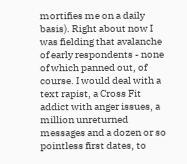mortifies me on a daily basis). Right about now I was fielding that avalanche of early respondents - none of which panned out, of course. I would deal with a text rapist, a Cross Fit addict with anger issues, a million unreturned messages and a dozen or so pointless first dates, to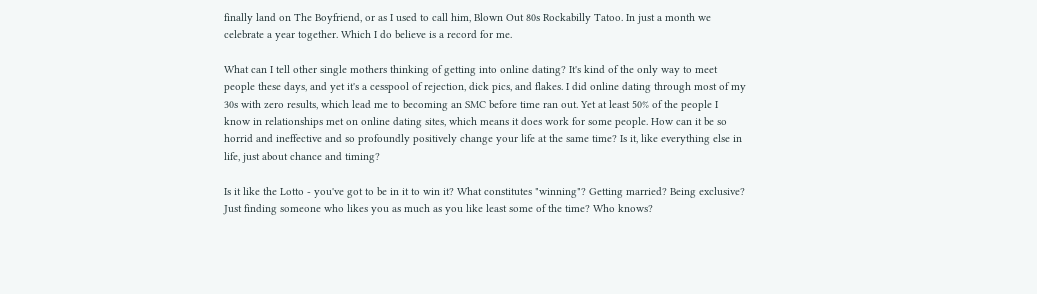finally land on The Boyfriend, or as I used to call him, Blown Out 80s Rockabilly Tatoo. In just a month we celebrate a year together. Which I do believe is a record for me.

What can I tell other single mothers thinking of getting into online dating? It's kind of the only way to meet people these days, and yet it's a cesspool of rejection, dick pics, and flakes. I did online dating through most of my 30s with zero results, which lead me to becoming an SMC before time ran out. Yet at least 50% of the people I know in relationships met on online dating sites, which means it does work for some people. How can it be so horrid and ineffective and so profoundly positively change your life at the same time? Is it, like everything else in life, just about chance and timing?

Is it like the Lotto - you've got to be in it to win it? What constitutes "winning"? Getting married? Being exclusive? Just finding someone who likes you as much as you like least some of the time? Who knows?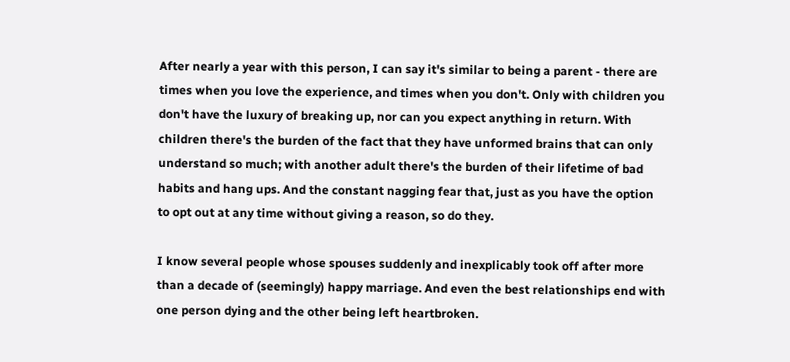After nearly a year with this person, I can say it's similar to being a parent - there are times when you love the experience, and times when you don't. Only with children you don't have the luxury of breaking up, nor can you expect anything in return. With children there's the burden of the fact that they have unformed brains that can only understand so much; with another adult there's the burden of their lifetime of bad habits and hang ups. And the constant nagging fear that, just as you have the option to opt out at any time without giving a reason, so do they.

I know several people whose spouses suddenly and inexplicably took off after more than a decade of (seemingly) happy marriage. And even the best relationships end with one person dying and the other being left heartbroken.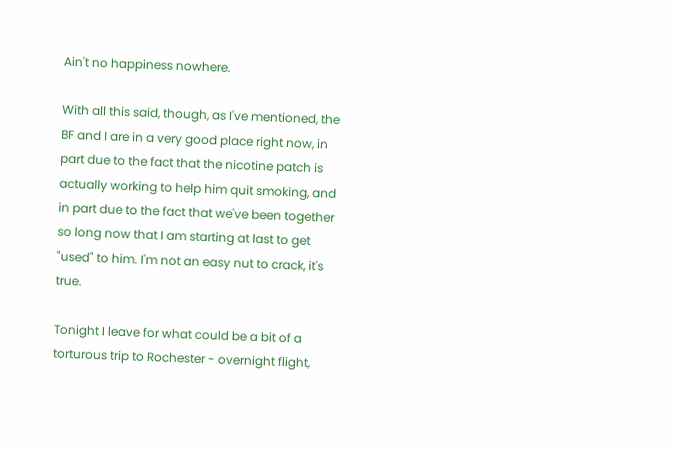Ain't no happiness nowhere.

With all this said, though, as I've mentioned, the BF and I are in a very good place right now, in part due to the fact that the nicotine patch is actually working to help him quit smoking, and in part due to the fact that we've been together so long now that I am starting at last to get "used" to him. I'm not an easy nut to crack, it's true.

Tonight I leave for what could be a bit of a torturous trip to Rochester - overnight flight,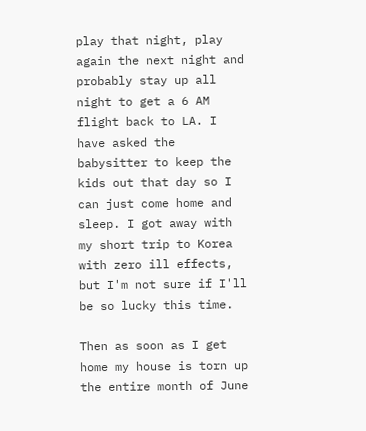play that night, play again the next night and probably stay up all night to get a 6 AM flight back to LA. I have asked the babysitter to keep the kids out that day so I can just come home and sleep. I got away with my short trip to Korea with zero ill effects, but I'm not sure if I'll be so lucky this time.

Then as soon as I get home my house is torn up the entire month of June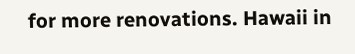for more renovations. Hawaii in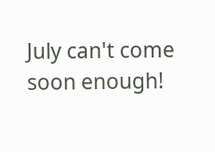July can't come soon enough!